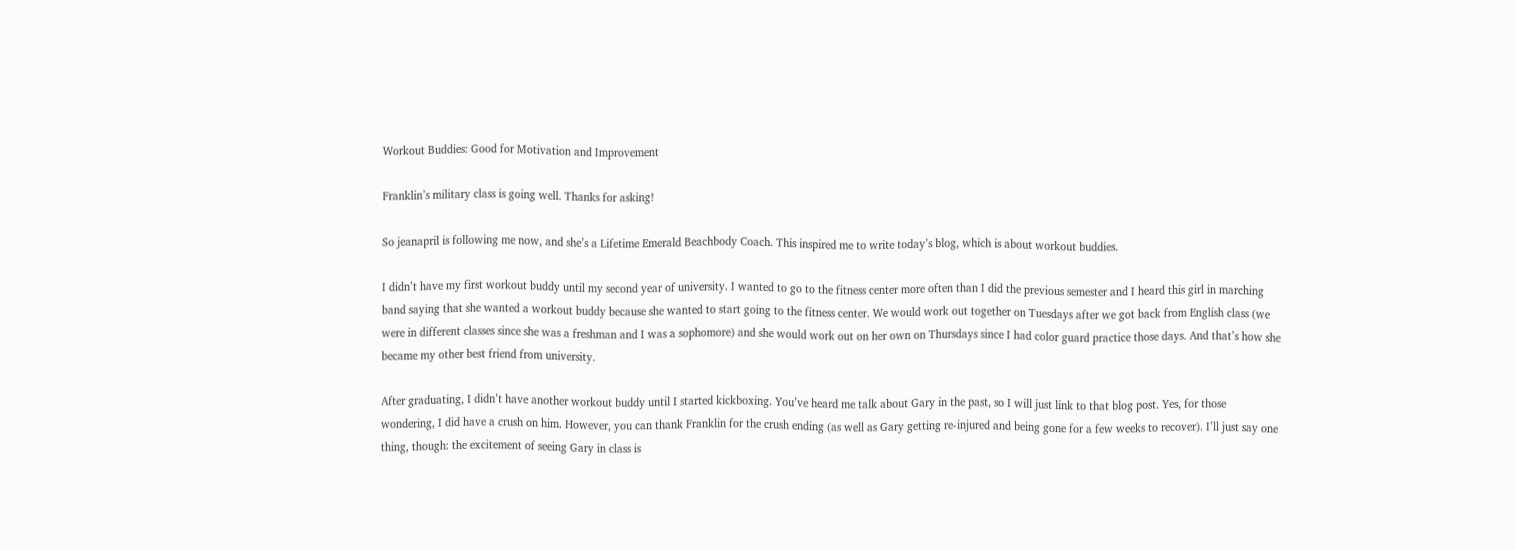Workout Buddies: Good for Motivation and Improvement

Franklin’s military class is going well. Thanks for asking!

So jeanapril is following me now, and she’s a Lifetime Emerald Beachbody Coach. This inspired me to write today’s blog, which is about workout buddies.

I didn’t have my first workout buddy until my second year of university. I wanted to go to the fitness center more often than I did the previous semester and I heard this girl in marching band saying that she wanted a workout buddy because she wanted to start going to the fitness center. We would work out together on Tuesdays after we got back from English class (we were in different classes since she was a freshman and I was a sophomore) and she would work out on her own on Thursdays since I had color guard practice those days. And that’s how she became my other best friend from university.

After graduating, I didn’t have another workout buddy until I started kickboxing. You’ve heard me talk about Gary in the past, so I will just link to that blog post. Yes, for those wondering, I did have a crush on him. However, you can thank Franklin for the crush ending (as well as Gary getting re-injured and being gone for a few weeks to recover). I’ll just say one thing, though: the excitement of seeing Gary in class is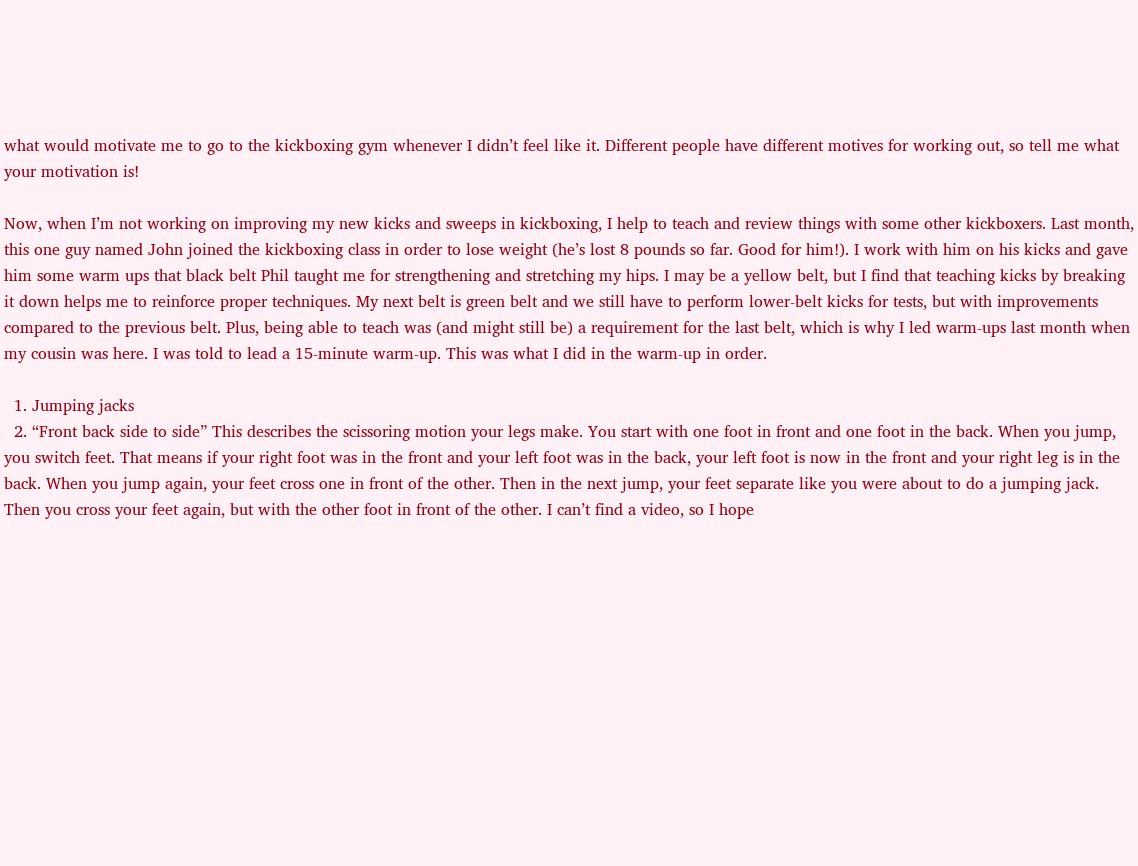what would motivate me to go to the kickboxing gym whenever I didn’t feel like it. Different people have different motives for working out, so tell me what your motivation is!

Now, when I’m not working on improving my new kicks and sweeps in kickboxing, I help to teach and review things with some other kickboxers. Last month, this one guy named John joined the kickboxing class in order to lose weight (he’s lost 8 pounds so far. Good for him!). I work with him on his kicks and gave him some warm ups that black belt Phil taught me for strengthening and stretching my hips. I may be a yellow belt, but I find that teaching kicks by breaking it down helps me to reinforce proper techniques. My next belt is green belt and we still have to perform lower-belt kicks for tests, but with improvements compared to the previous belt. Plus, being able to teach was (and might still be) a requirement for the last belt, which is why I led warm-ups last month when my cousin was here. I was told to lead a 15-minute warm-up. This was what I did in the warm-up in order.

  1. Jumping jacks
  2. “Front back side to side” This describes the scissoring motion your legs make. You start with one foot in front and one foot in the back. When you jump, you switch feet. That means if your right foot was in the front and your left foot was in the back, your left foot is now in the front and your right leg is in the back. When you jump again, your feet cross one in front of the other. Then in the next jump, your feet separate like you were about to do a jumping jack. Then you cross your feet again, but with the other foot in front of the other. I can’t find a video, so I hope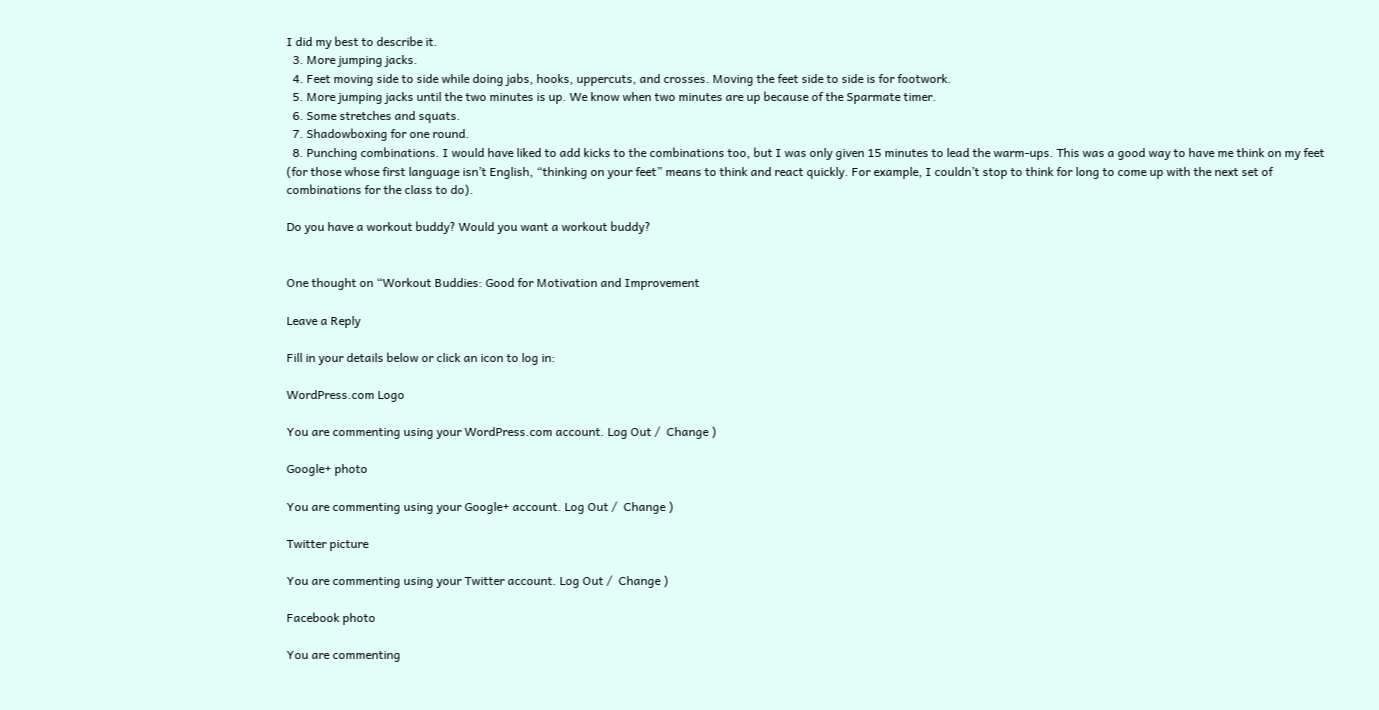I did my best to describe it.
  3. More jumping jacks.
  4. Feet moving side to side while doing jabs, hooks, uppercuts, and crosses. Moving the feet side to side is for footwork.
  5. More jumping jacks until the two minutes is up. We know when two minutes are up because of the Sparmate timer.
  6. Some stretches and squats.
  7. Shadowboxing for one round.
  8. Punching combinations. I would have liked to add kicks to the combinations too, but I was only given 15 minutes to lead the warm-ups. This was a good way to have me think on my feet (for those whose first language isn’t English, “thinking on your feet” means to think and react quickly. For example, I couldn’t stop to think for long to come up with the next set of combinations for the class to do).

Do you have a workout buddy? Would you want a workout buddy?


One thought on “Workout Buddies: Good for Motivation and Improvement

Leave a Reply

Fill in your details below or click an icon to log in:

WordPress.com Logo

You are commenting using your WordPress.com account. Log Out /  Change )

Google+ photo

You are commenting using your Google+ account. Log Out /  Change )

Twitter picture

You are commenting using your Twitter account. Log Out /  Change )

Facebook photo

You are commenting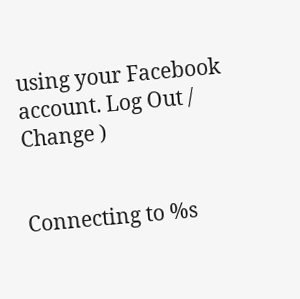using your Facebook account. Log Out /  Change )


Connecting to %s